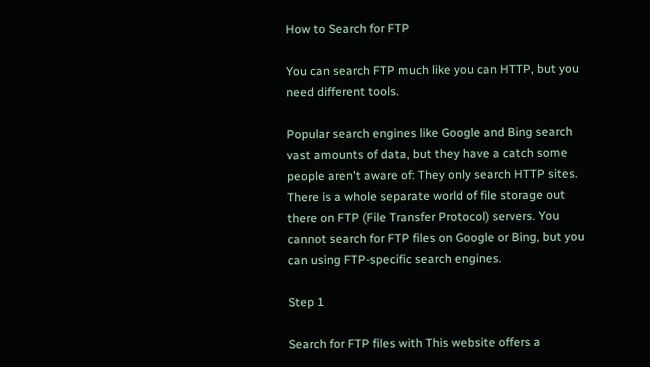How to Search for FTP

You can search FTP much like you can HTTP, but you need different tools.

Popular search engines like Google and Bing search vast amounts of data, but they have a catch some people aren't aware of: They only search HTTP sites. There is a whole separate world of file storage out there on FTP (File Transfer Protocol) servers. You cannot search for FTP files on Google or Bing, but you can using FTP-specific search engines.

Step 1

Search for FTP files with This website offers a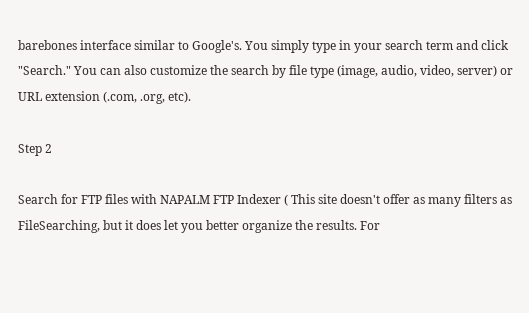barebones interface similar to Google's. You simply type in your search term and click "Search." You can also customize the search by file type (image, audio, video, server) or URL extension (.com, .org, etc).

Step 2

Search for FTP files with NAPALM FTP Indexer ( This site doesn't offer as many filters as FileSearching, but it does let you better organize the results. For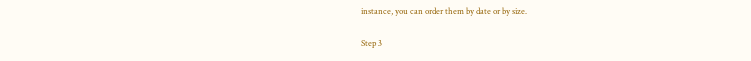instance, you can order them by date or by size.

Step 3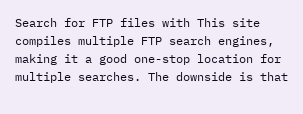Search for FTP files with This site compiles multiple FTP search engines, making it a good one-stop location for multiple searches. The downside is that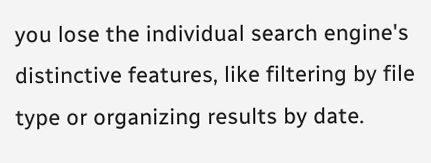you lose the individual search engine's distinctive features, like filtering by file type or organizing results by date.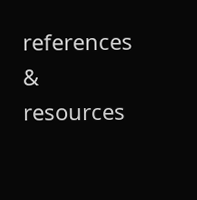references & resources